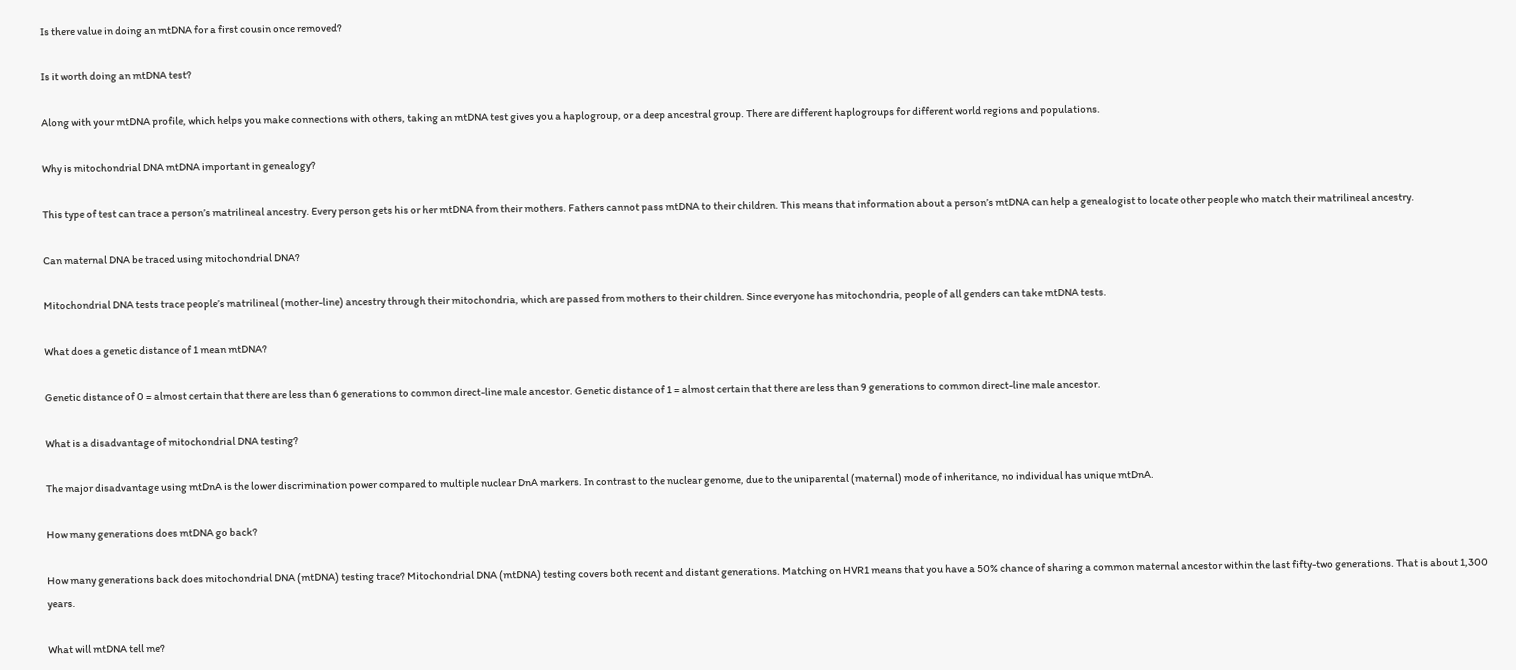Is there value in doing an mtDNA for a first cousin once removed?

Is it worth doing an mtDNA test?

Along with your mtDNA profile, which helps you make connections with others, taking an mtDNA test gives you a haplogroup, or a deep ancestral group. There are different haplogroups for different world regions and populations.

Why is mitochondrial DNA mtDNA important in genealogy?

This type of test can trace a person’s matrilineal ancestry. Every person gets his or her mtDNA from their mothers. Fathers cannot pass mtDNA to their children. This means that information about a person’s mtDNA can help a genealogist to locate other people who match their matrilineal ancestry.

Can maternal DNA be traced using mitochondrial DNA?

Mitochondrial DNA tests trace people’s matrilineal (mother-line) ancestry through their mitochondria, which are passed from mothers to their children. Since everyone has mitochondria, people of all genders can take mtDNA tests.

What does a genetic distance of 1 mean mtDNA?

Genetic distance of 0 = almost certain that there are less than 6 generations to common direct-line male ancestor. Genetic distance of 1 = almost certain that there are less than 9 generations to common direct-line male ancestor.

What is a disadvantage of mitochondrial DNA testing?

The major disadvantage using mtDnA is the lower discrimination power compared to multiple nuclear DnA markers. In contrast to the nuclear genome, due to the uniparental (maternal) mode of inheritance, no individual has unique mtDnA.

How many generations does mtDNA go back?

How many generations back does mitochondrial DNA (mtDNA) testing trace? Mitochondrial DNA (mtDNA) testing covers both recent and distant generations. Matching on HVR1 means that you have a 50% chance of sharing a common maternal ancestor within the last fifty-two generations. That is about 1,300 years.

What will mtDNA tell me?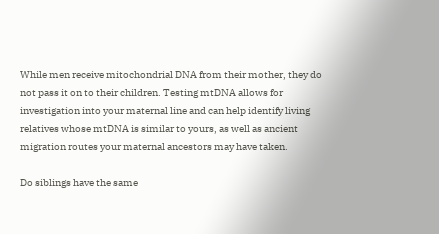While men receive mitochondrial DNA from their mother, they do not pass it on to their children. Testing mtDNA allows for investigation into your maternal line and can help identify living relatives whose mtDNA is similar to yours, as well as ancient migration routes your maternal ancestors may have taken.

Do siblings have the same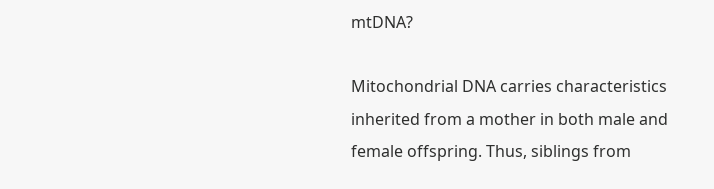mtDNA?

Mitochondrial DNA carries characteristics inherited from a mother in both male and female offspring. Thus, siblings from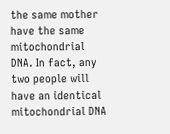the same mother have the same mitochondrial DNA. In fact, any two people will have an identical mitochondrial DNA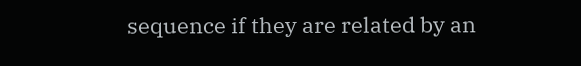sequence if they are related by an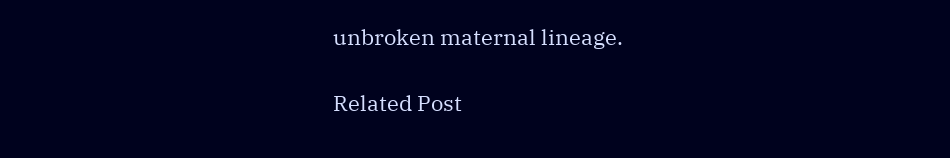unbroken maternal lineage.

Related Post